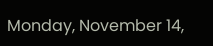Monday, November 14,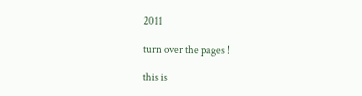2011

turn over the pages !

this is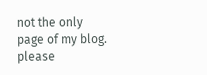not the only page of my blog. please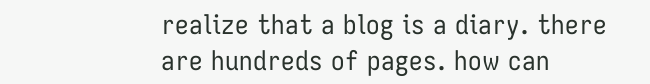realize that a blog is a diary. there are hundreds of pages. how can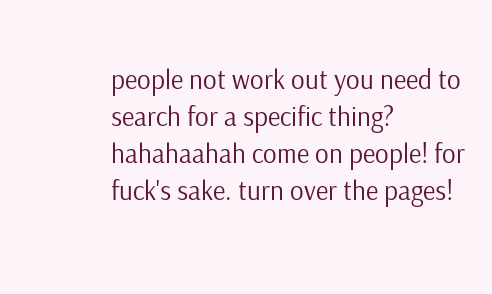people not work out you need to search for a specific thing? hahahaahah come on people! for fuck's sake. turn over the pages!